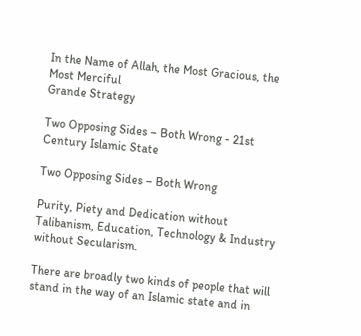In the Name of Allah, the Most Gracious, the Most Merciful
Grande Strategy

Two Opposing Sides – Both Wrong - 21st Century Islamic State

Two Opposing Sides – Both Wrong

Purity, Piety and Dedication without Talibanism, Education, Technology & Industry without Secularism.

There are broadly two kinds of people that will stand in the way of an Islamic state and in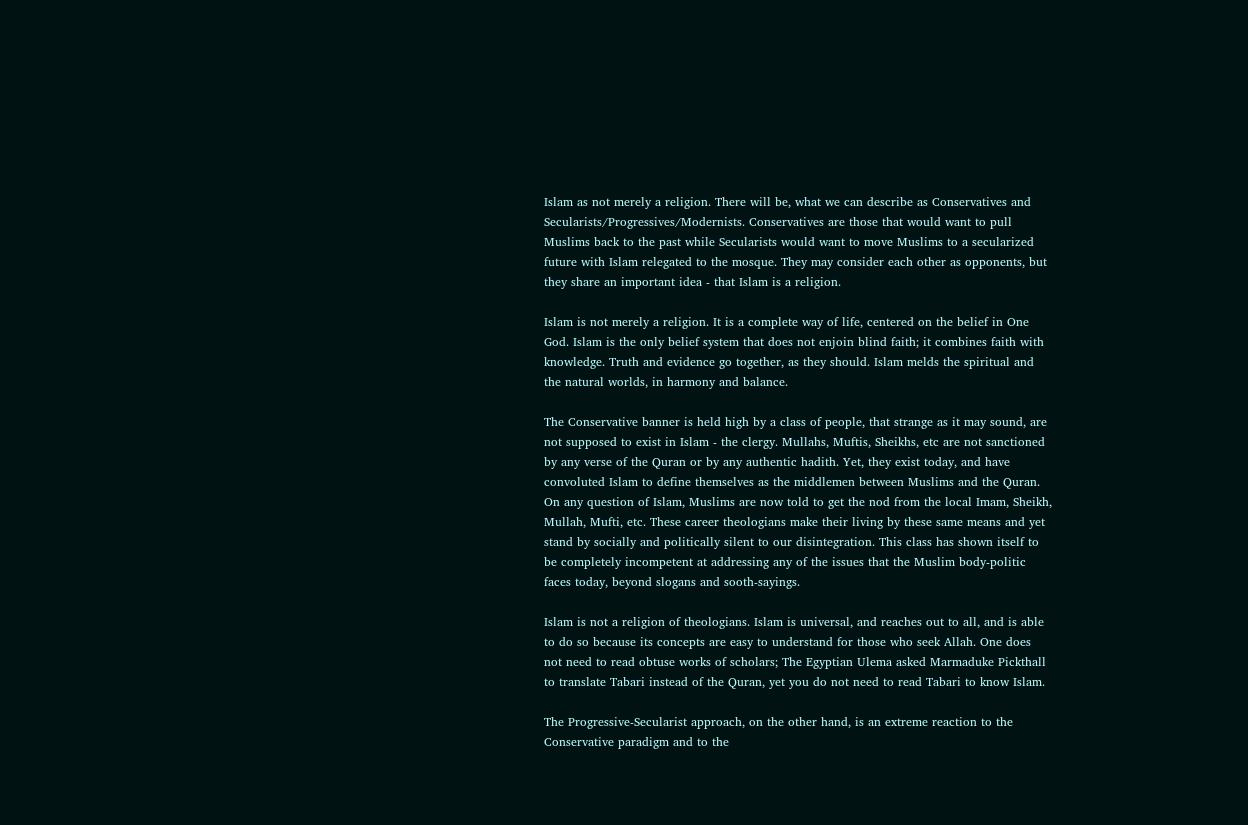Islam as not merely a religion. There will be, what we can describe as Conservatives and Secularists/Progressives/Modernists. Conservatives are those that would want to pull Muslims back to the past while Secularists would want to move Muslims to a secularized future with Islam relegated to the mosque. They may consider each other as opponents, but they share an important idea - that Islam is a religion.

Islam is not merely a religion. It is a complete way of life, centered on the belief in One God. Islam is the only belief system that does not enjoin blind faith; it combines faith with knowledge. Truth and evidence go together, as they should. Islam melds the spiritual and the natural worlds, in harmony and balance.

The Conservative banner is held high by a class of people, that strange as it may sound, are not supposed to exist in Islam - the clergy. Mullahs, Muftis, Sheikhs, etc are not sanctioned by any verse of the Quran or by any authentic hadith. Yet, they exist today, and have convoluted Islam to define themselves as the middlemen between Muslims and the Quran. On any question of Islam, Muslims are now told to get the nod from the local Imam, Sheikh, Mullah, Mufti, etc. These career theologians make their living by these same means and yet stand by socially and politically silent to our disintegration. This class has shown itself to be completely incompetent at addressing any of the issues that the Muslim body-politic faces today, beyond slogans and sooth-sayings.

Islam is not a religion of theologians. Islam is universal, and reaches out to all, and is able to do so because its concepts are easy to understand for those who seek Allah. One does not need to read obtuse works of scholars; The Egyptian Ulema asked Marmaduke Pickthall to translate Tabari instead of the Quran, yet you do not need to read Tabari to know Islam.

The Progressive-Secularist approach, on the other hand, is an extreme reaction to the Conservative paradigm and to the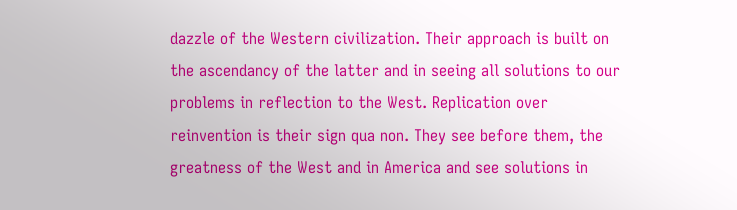dazzle of the Western civilization. Their approach is built on the ascendancy of the latter and in seeing all solutions to our problems in reflection to the West. Replication over reinvention is their sign qua non. They see before them, the greatness of the West and in America and see solutions in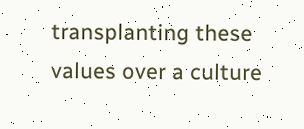transplanting these values over a culture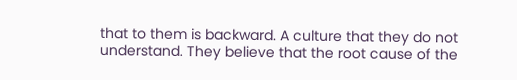that to them is backward. A culture that they do not understand. They believe that the root cause of the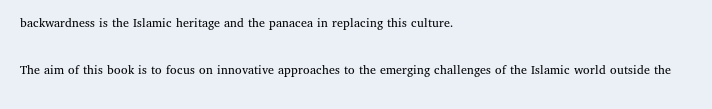backwardness is the Islamic heritage and the panacea in replacing this culture.

The aim of this book is to focus on innovative approaches to the emerging challenges of the Islamic world outside the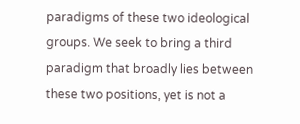paradigms of these two ideological groups. We seek to bring a third paradigm that broadly lies between these two positions, yet is not a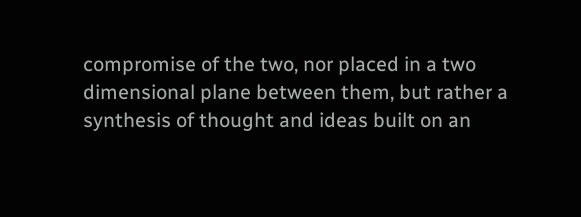compromise of the two, nor placed in a two dimensional plane between them, but rather a synthesis of thought and ideas built on an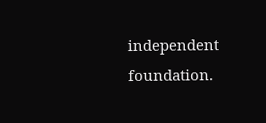independent foundation.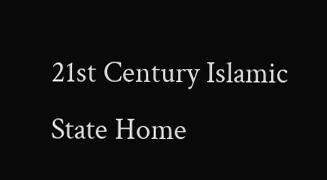21st Century Islamic State Home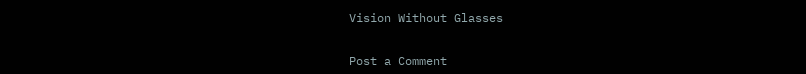Vision Without Glasses


Post a Comment